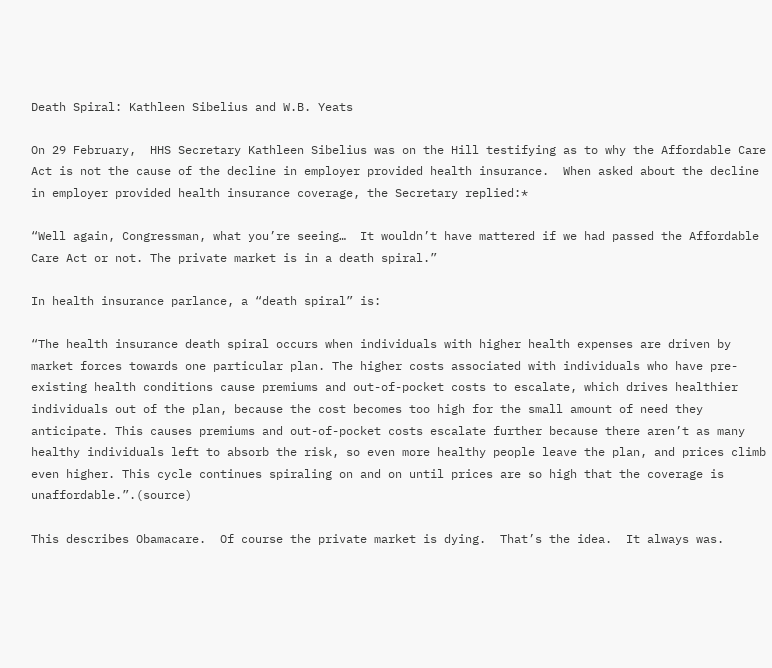Death Spiral: Kathleen Sibelius and W.B. Yeats

On 29 February,  HHS Secretary Kathleen Sibelius was on the Hill testifying as to why the Affordable Care Act is not the cause of the decline in employer provided health insurance.  When asked about the decline in employer provided health insurance coverage, the Secretary replied:*

“Well again, Congressman, what you’re seeing…  It wouldn’t have mattered if we had passed the Affordable Care Act or not. The private market is in a death spiral.”

In health insurance parlance, a “death spiral” is:

“The health insurance death spiral occurs when individuals with higher health expenses are driven by market forces towards one particular plan. The higher costs associated with individuals who have pre-existing health conditions cause premiums and out-of-pocket costs to escalate, which drives healthier individuals out of the plan, because the cost becomes too high for the small amount of need they anticipate. This causes premiums and out-of-pocket costs escalate further because there aren’t as many healthy individuals left to absorb the risk, so even more healthy people leave the plan, and prices climb even higher. This cycle continues spiraling on and on until prices are so high that the coverage is unaffordable.”.(source)

This describes Obamacare.  Of course the private market is dying.  That’s the idea.  It always was.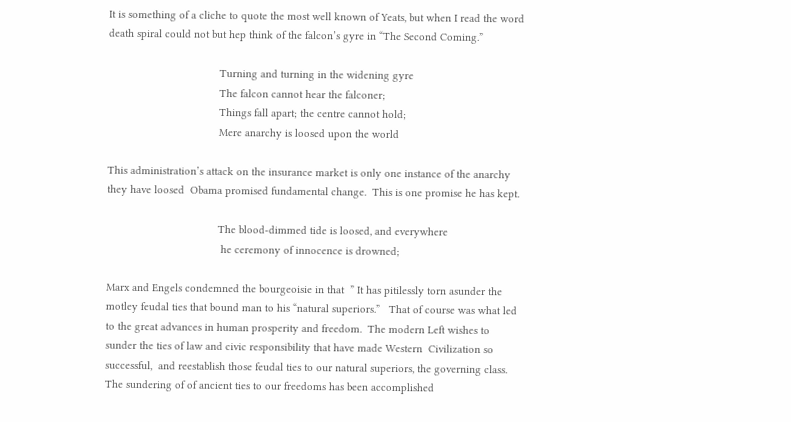It is something of a cliche to quote the most well known of Yeats, but when I read the word death spiral could not but hep think of the falcon’s gyre in “The Second Coming.”

                                     Turning and turning in the widening gyre
                                     The falcon cannot hear the falconer;
                                     Things fall apart; the centre cannot hold;
                                     Mere anarchy is loosed upon the world

This administration’s attack on the insurance market is only one instance of the anarchy they have loosed  Obama promised fundamental change.  This is one promise he has kept.

                                     The blood-dimmed tide is loosed, and everywhere
                                      he ceremony of innocence is drowned;

Marx and Engels condemned the bourgeoisie in that  ” It has pitilessly torn asunder the motley feudal ties that bound man to his “natural superiors.”   That of course was what led to the great advances in human prosperity and freedom.  The modern Left wishes to sunder the ties of law and civic responsibility that have made Western  Civilization so successful,  and reestablish those feudal ties to our natural superiors, the governing class. The sundering of of ancient ties to our freedoms has been accomplished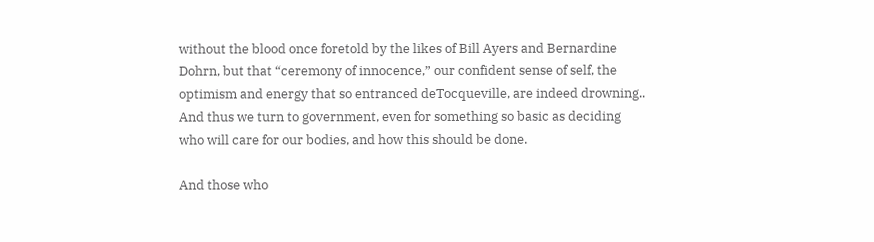without the blood once foretold by the likes of Bill Ayers and Bernardine Dohrn, but that “ceremony of innocence,” our confident sense of self, the optimism and energy that so entranced deTocqueville, are indeed drowning.. And thus we turn to government, even for something so basic as deciding who will care for our bodies, and how this should be done.

And those who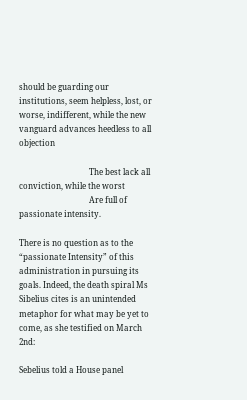should be guarding our institutions, seem helpless, lost, or worse, indifferent, while the new vanguard advances heedless to all objection

                                   The best lack all conviction, while the worst
                                   Are full of passionate intensity.

There is no question as to the “passionate Intensity” of this administration in pursuing its goals. Indeed, the death spiral Ms Sibelius cites is an unintended metaphor for what may be yet to come, as she testified on March 2nd:

Sebelius told a House panel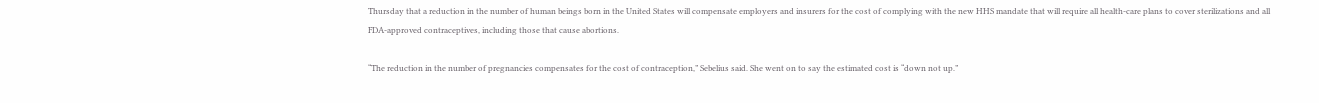Thursday that a reduction in the number of human beings born in the United States will compensate employers and insurers for the cost of complying with the new HHS mandate that will require all health-care plans to cover sterilizations and all FDA-approved contraceptives, including those that cause abortions.

“The reduction in the number of pregnancies compensates for the cost of contraception,” Sebelius said. She went on to say the estimated cost is “down not up.”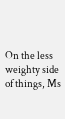On the less weighty side of things, Ms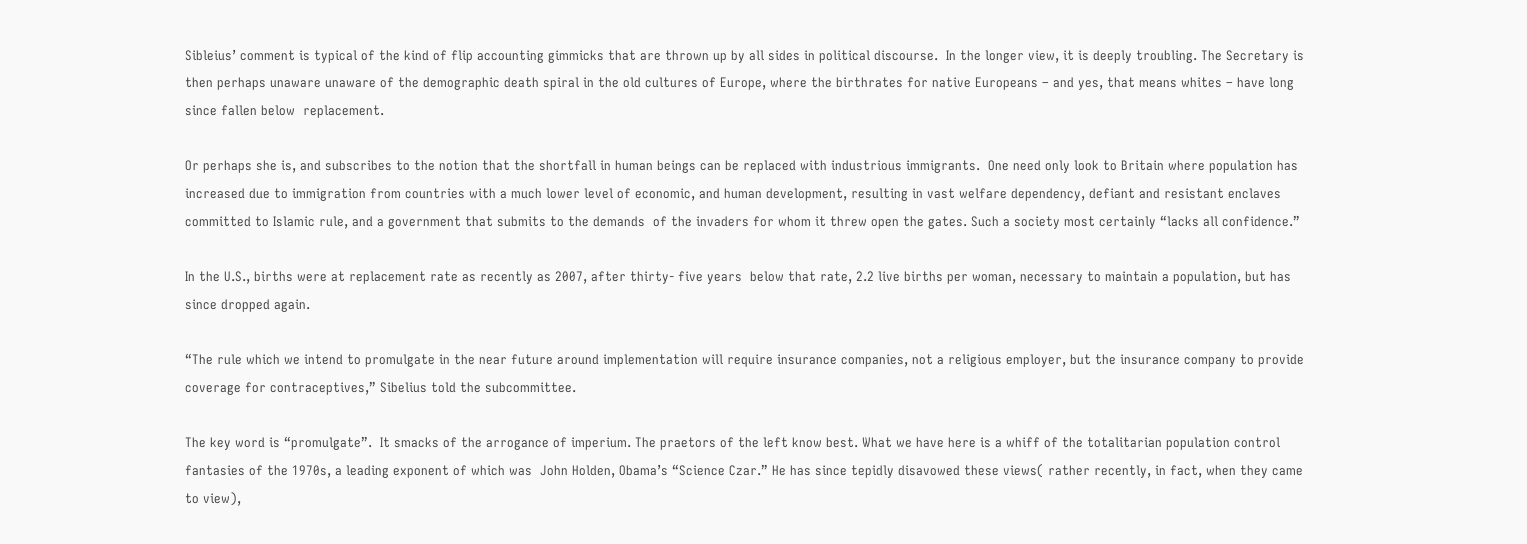Sibleius’ comment is typical of the kind of flip accounting gimmicks that are thrown up by all sides in political discourse.  In the longer view, it is deeply troubling. The Secretary is then perhaps unaware unaware of the demographic death spiral in the old cultures of Europe, where the birthrates for native Europeans – and yes, that means whites – have long since fallen below  replacement.

Or perhaps she is, and subscribes to the notion that the shortfall in human beings can be replaced with industrious immigrants.  One need only look to Britain where population has increased due to immigration from countries with a much lower level of economic, and human development, resulting in vast welfare dependency, defiant and resistant enclaves committed to Islamic rule, and a government that submits to the demands  of the invaders for whom it threw open the gates. Such a society most certainly “lacks all confidence.”

In the U.S., births were at replacement rate as recently as 2007, after thirty- five years  below that rate, 2.2 live births per woman, necessary to maintain a population, but has since dropped again.

“The rule which we intend to promulgate in the near future around implementation will require insurance companies, not a religious employer, but the insurance company to provide coverage for contraceptives,” Sibelius told the subcommittee.

The key word is “promulgate”.  It smacks of the arrogance of imperium. The praetors of the left know best. What we have here is a whiff of the totalitarian population control fantasies of the 1970s, a leading exponent of which was  John Holden, Obama’s “Science Czar.” He has since tepidly disavowed these views( rather recently, in fact, when they came to view),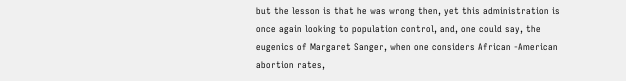but the lesson is that he was wrong then, yet this administration is once again looking to population control, and, one could say, the eugenics of Margaret Sanger, when one considers African -American abortion rates,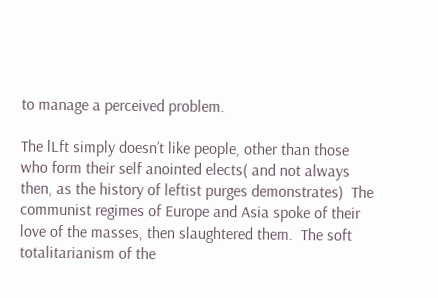to manage a perceived problem.

The lLft simply doesn’t like people, other than those who form their self anointed elects( and not always then, as the history of leftist purges demonstrates)  The communist regimes of Europe and Asia spoke of their love of the masses, then slaughtered them.  The soft totalitarianism of the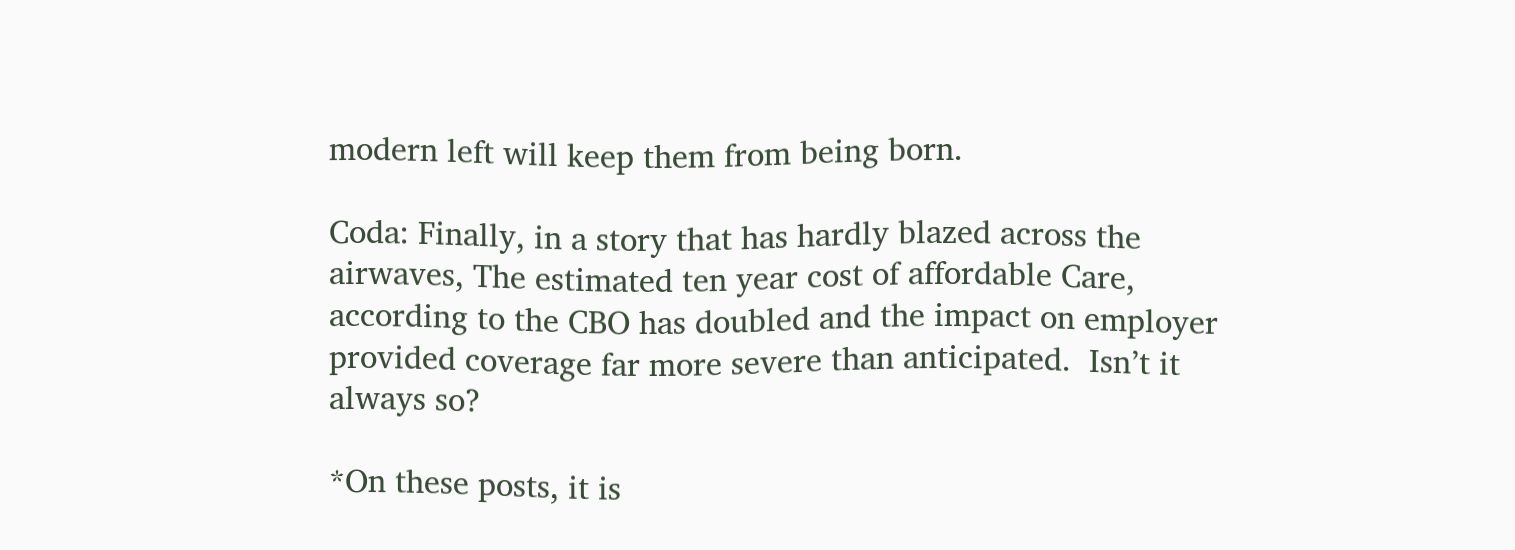modern left will keep them from being born.

Coda: Finally, in a story that has hardly blazed across the airwaves, The estimated ten year cost of affordable Care, according to the CBO has doubled and the impact on employer provided coverage far more severe than anticipated.  Isn’t it always so?

*On these posts, it is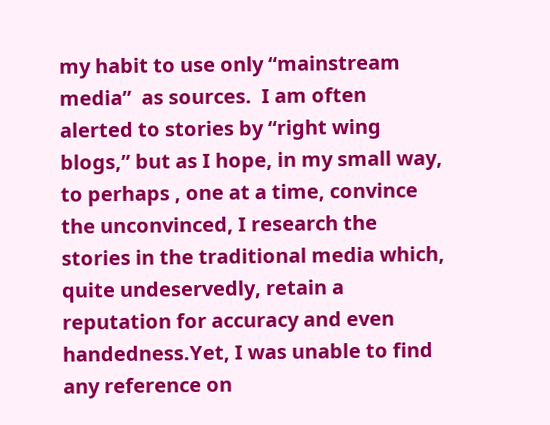my habit to use only “mainstream media”  as sources.  I am often alerted to stories by “right wing blogs,” but as I hope, in my small way, to perhaps , one at a time, convince the unconvinced, I research the stories in the traditional media which, quite undeservedly, retain a reputation for accuracy and even handedness.Yet, I was unable to find any reference on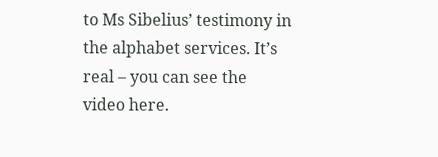to Ms Sibelius’ testimony in the alphabet services. It’s real – you can see the video here.